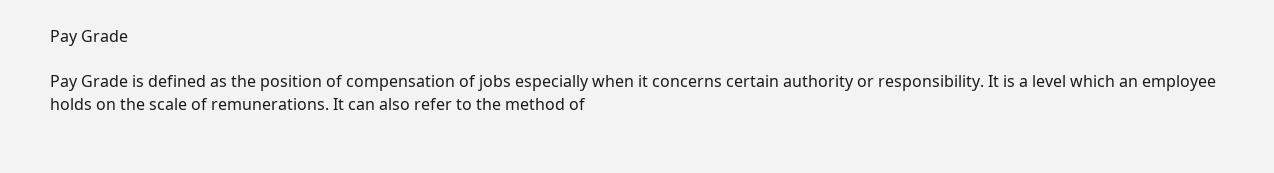Pay Grade

Pay Grade is defined as the position of compensation of jobs especially when it concerns certain authority or responsibility. It is a level which an employee holds on the scale of remunerations. It can also refer to the method of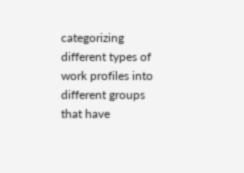categorizing different types of work profiles into different groups that have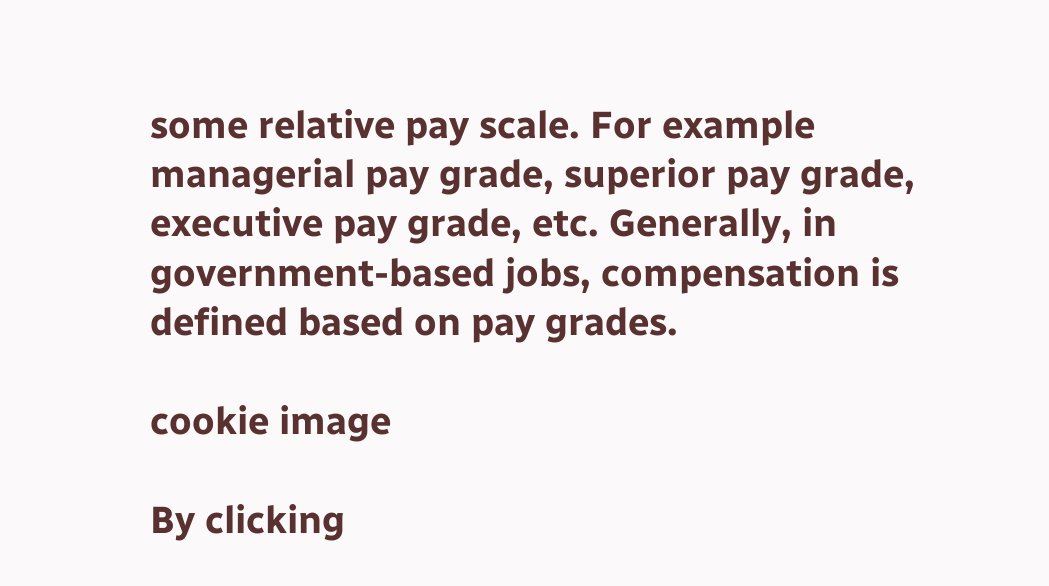some relative pay scale. For example managerial pay grade, superior pay grade, executive pay grade, etc. Generally, in government-based jobs, compensation is defined based on pay grades.

cookie image

By clicking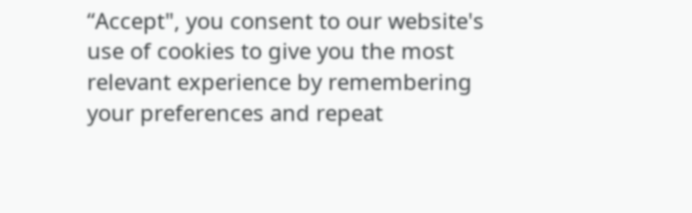“Accept", you consent to our website's use of cookies to give you the most relevant experience by remembering your preferences and repeat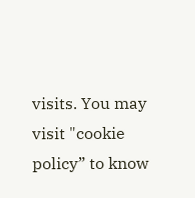visits. You may visit "cookie policy” to know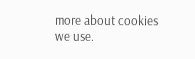more about cookies we use.